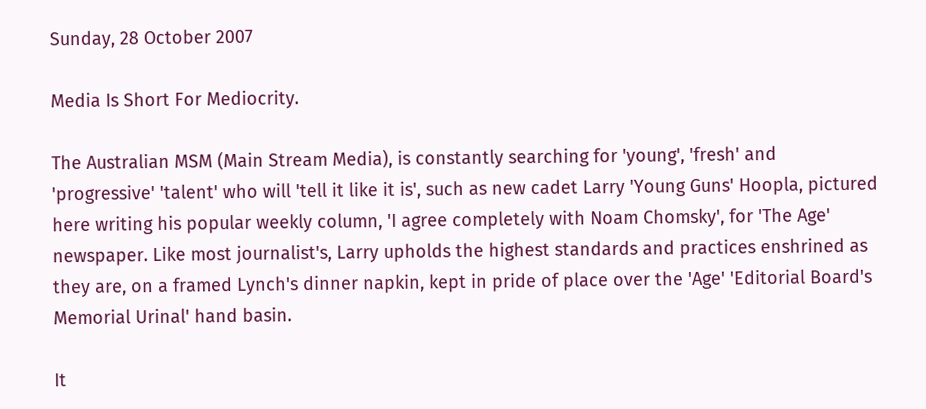Sunday, 28 October 2007

Media Is Short For Mediocrity.

The Australian MSM (Main Stream Media), is constantly searching for 'young', 'fresh' and 'progressive' 'talent' who will 'tell it like it is', such as new cadet Larry 'Young Guns' Hoopla, pictured here writing his popular weekly column, 'I agree completely with Noam Chomsky', for 'The Age' newspaper. Like most journalist's, Larry upholds the highest standards and practices enshrined as they are, on a framed Lynch's dinner napkin, kept in pride of place over the 'Age' 'Editorial Board's Memorial Urinal' hand basin.

It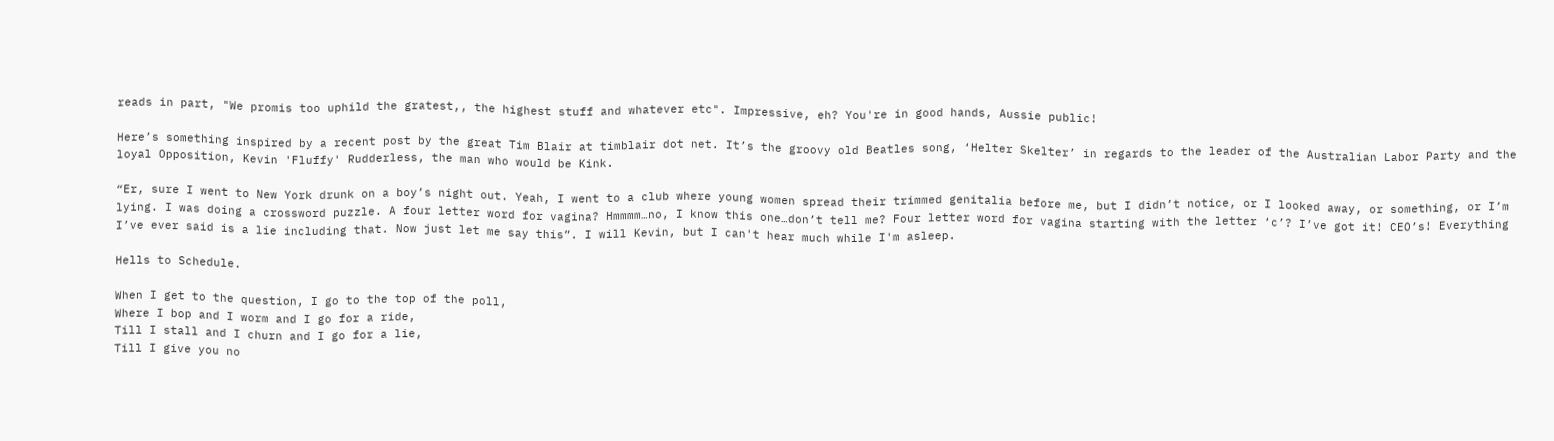reads in part, "We promis too uphild the gratest,, the highest stuff and whatever etc". Impressive, eh? You're in good hands, Aussie public!

Here’s something inspired by a recent post by the great Tim Blair at timblair dot net. It’s the groovy old Beatles song, ‘Helter Skelter’ in regards to the leader of the Australian Labor Party and the loyal Opposition, Kevin 'Fluffy' Rudderless, the man who would be Kink.

“Er, sure I went to New York drunk on a boy’s night out. Yeah, I went to a club where young women spread their trimmed genitalia before me, but I didn’t notice, or I looked away, or something, or I’m lying. I was doing a crossword puzzle. A four letter word for vagina? Hmmmm…no, I know this one…don’t tell me? Four letter word for vagina starting with the letter ‘c’? I’ve got it! CEO’s! Everything I’ve ever said is a lie including that. Now just let me say this”. I will Kevin, but I can't hear much while I'm asleep.

Hells to Schedule.

When I get to the question, I go to the top of the poll,
Where I bop and I worm and I go for a ride,
Till I stall and I churn and I go for a lie,
Till I give you no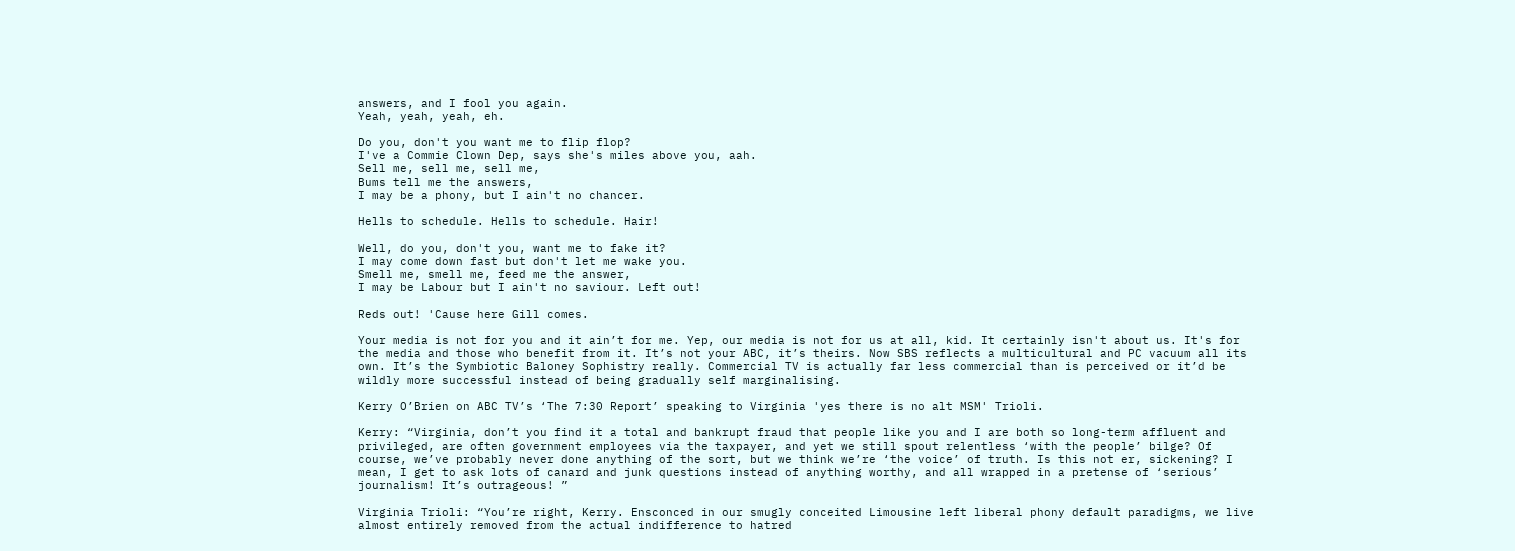answers, and I fool you again.
Yeah, yeah, yeah, eh.

Do you, don't you want me to flip flop?
I've a Commie Clown Dep, says she's miles above you, aah.
Sell me, sell me, sell me,
Bums tell me the answers,
I may be a phony, but I ain't no chancer.

Hells to schedule. Hells to schedule. Hair!

Well, do you, don't you, want me to fake it?
I may come down fast but don't let me wake you.
Smell me, smell me, feed me the answer,
I may be Labour but I ain't no saviour. Left out!

Reds out! 'Cause here Gill comes.

Your media is not for you and it ain’t for me. Yep, our media is not for us at all, kid. It certainly isn't about us. It's for the media and those who benefit from it. It’s not your ABC, it’s theirs. Now SBS reflects a multicultural and PC vacuum all its own. It’s the Symbiotic Baloney Sophistry really. Commercial TV is actually far less commercial than is perceived or it’d be wildly more successful instead of being gradually self marginalising.

Kerry O’Brien on ABC TV’s ‘The 7:30 Report’ speaking to Virginia 'yes there is no alt MSM' Trioli.

Kerry: “Virginia, don’t you find it a total and bankrupt fraud that people like you and I are both so long-term affluent and privileged, are often government employees via the taxpayer, and yet we still spout relentless ‘with the people’ bilge? Of course, we’ve probably never done anything of the sort, but we think we’re ‘the voice’ of truth. Is this not er, sickening? I mean, I get to ask lots of canard and junk questions instead of anything worthy, and all wrapped in a pretense of ‘serious’ journalism! It’s outrageous! ”

Virginia Trioli: “You’re right, Kerry. Ensconced in our smugly conceited Limousine left liberal phony default paradigms, we live almost entirely removed from the actual indifference to hatred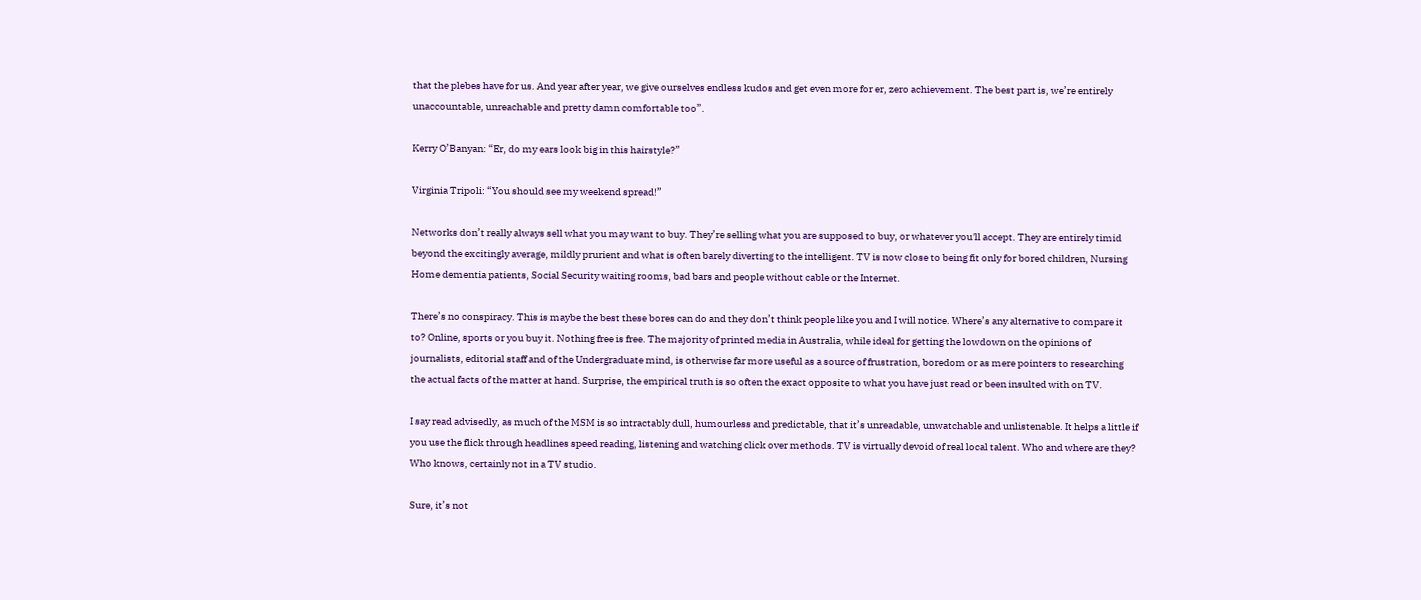that the plebes have for us. And year after year, we give ourselves endless kudos and get even more for er, zero achievement. The best part is, we’re entirely unaccountable, unreachable and pretty damn comfortable too”.

Kerry O’Banyan: “Er, do my ears look big in this hairstyle?”

Virginia Tripoli: “You should see my weekend spread!”

Networks don’t really always sell what you may want to buy. They’re selling what you are supposed to buy, or whatever you'll accept. They are entirely timid beyond the excitingly average, mildly prurient and what is often barely diverting to the intelligent. TV is now close to being fit only for bored children, Nursing Home dementia patients, Social Security waiting rooms, bad bars and people without cable or the Internet.

There’s no conspiracy. This is maybe the best these bores can do and they don’t think people like you and I will notice. Where’s any alternative to compare it to? Online, sports or you buy it. Nothing free is free. The majority of printed media in Australia, while ideal for getting the lowdown on the opinions of journalists, editorial staff and of the Undergraduate mind, is otherwise far more useful as a source of frustration, boredom or as mere pointers to researching the actual facts of the matter at hand. Surprise, the empirical truth is so often the exact opposite to what you have just read or been insulted with on TV.

I say read advisedly, as much of the MSM is so intractably dull, humourless and predictable, that it’s unreadable, unwatchable and unlistenable. It helps a little if you use the flick through headlines speed reading, listening and watching click over methods. TV is virtually devoid of real local talent. Who and where are they? Who knows, certainly not in a TV studio.

Sure, it’s not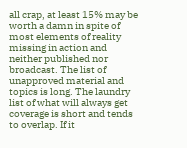all crap, at least 15% may be worth a damn in spite of most elements of reality missing in action and neither published nor broadcast. The list of unapproved material and topics is long. The laundry list of what will always get coverage is short and tends to overlap. If it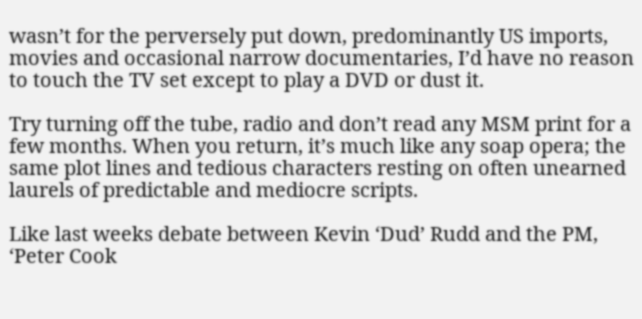wasn’t for the perversely put down, predominantly US imports, movies and occasional narrow documentaries, I’d have no reason to touch the TV set except to play a DVD or dust it.

Try turning off the tube, radio and don’t read any MSM print for a few months. When you return, it’s much like any soap opera; the same plot lines and tedious characters resting on often unearned laurels of predictable and mediocre scripts.

Like last weeks debate between Kevin ‘Dud’ Rudd and the PM, ‘Peter Cook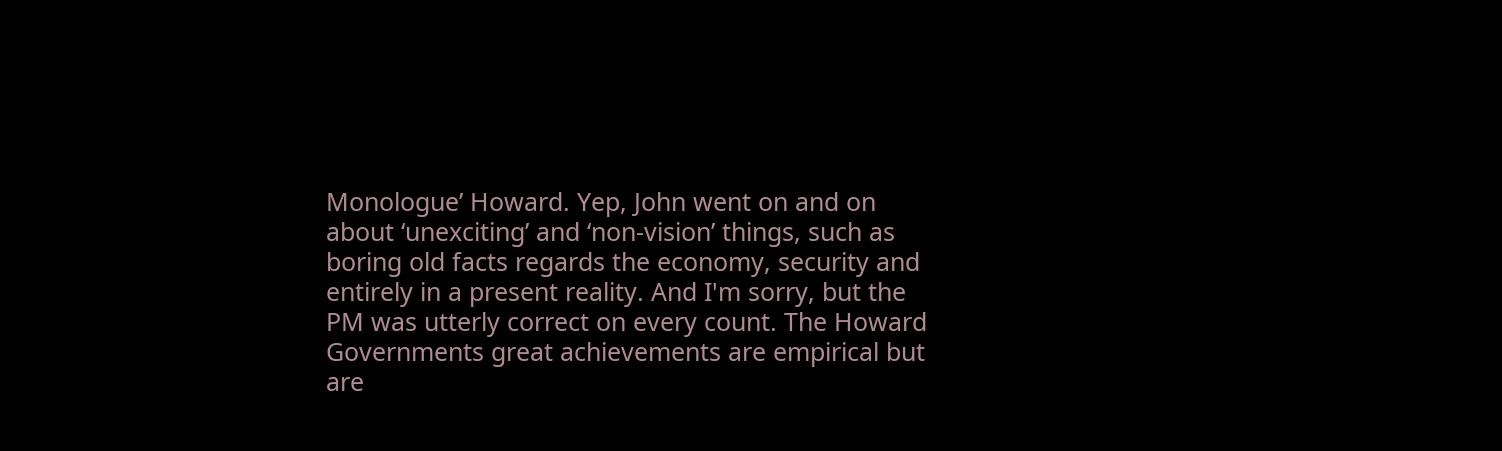Monologue’ Howard. Yep, John went on and on about ‘unexciting’ and ‘non-vision’ things, such as boring old facts regards the economy, security and entirely in a present reality. And I'm sorry, but the PM was utterly correct on every count. The Howard Governments great achievements are empirical but are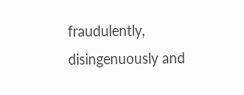fraudulently, disingenuously and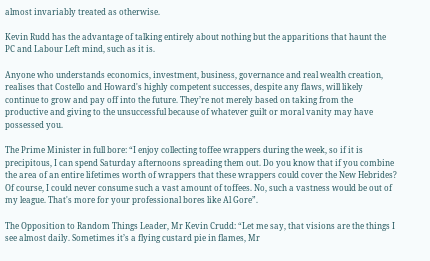almost invariably treated as otherwise.

Kevin Rudd has the advantage of talking entirely about nothing but the apparitions that haunt the PC and Labour Left mind, such as it is.

Anyone who understands economics, investment, business, governance and real wealth creation, realises that Costello and Howard's highly competent successes, despite any flaws, will likely continue to grow and pay off into the future. They’re not merely based on taking from the productive and giving to the unsuccessful because of whatever guilt or moral vanity may have possessed you.

The Prime Minister in full bore: “I enjoy collecting toffee wrappers during the week, so if it is precipitous, I can spend Saturday afternoons spreading them out. Do you know that if you combine the area of an entire lifetimes worth of wrappers that these wrappers could cover the New Hebrides? Of course, I could never consume such a vast amount of toffees. No, such a vastness would be out of my league. That's more for your professional bores like Al Gore”.

The Opposition to Random Things Leader, Mr Kevin Crudd: “Let me say, that visions are the things I see almost daily. Sometimes it’s a flying custard pie in flames, Mr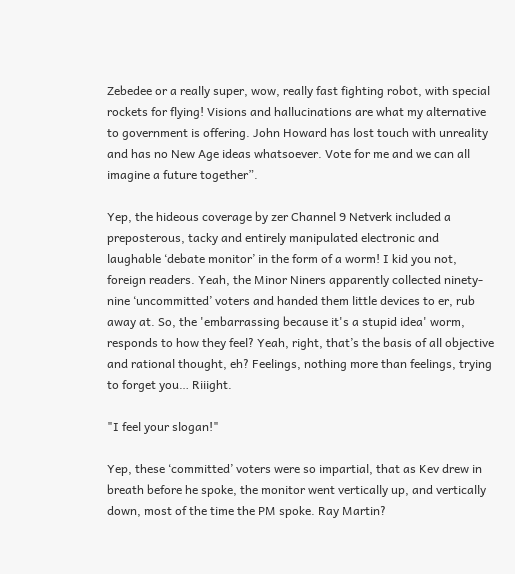Zebedee or a really super, wow, really fast fighting robot, with special rockets for flying! Visions and hallucinations are what my alternative to government is offering. John Howard has lost touch with unreality and has no New Age ideas whatsoever. Vote for me and we can all imagine a future together”.

Yep, the hideous coverage by zer Channel 9 Netverk included a preposterous, tacky and entirely manipulated electronic and laughable ‘debate monitor’ in the form of a worm! I kid you not, foreign readers. Yeah, the Minor Niners apparently collected ninety-nine ‘uncommitted’ voters and handed them little devices to er, rub away at. So, the 'embarrassing because it's a stupid idea' worm, responds to how they feel? Yeah, right, that’s the basis of all objective and rational thought, eh? Feelings, nothing more than feelings, trying to forget you… Riiight.

"I feel your slogan!"

Yep, these ‘committed’ voters were so impartial, that as Kev drew in breath before he spoke, the monitor went vertically up, and vertically down, most of the time the PM spoke. Ray Martin?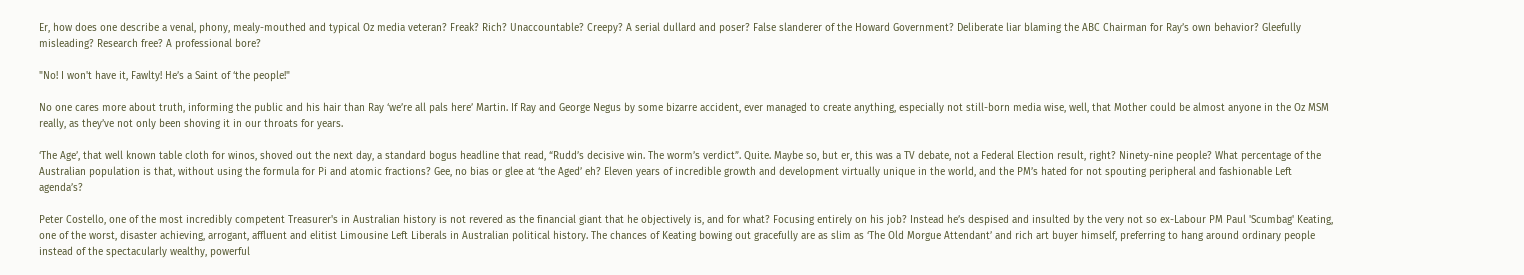Er, how does one describe a venal, phony, mealy-mouthed and typical Oz media veteran? Freak? Rich? Unaccountable? Creepy? A serial dullard and poser? False slanderer of the Howard Government? Deliberate liar blaming the ABC Chairman for Ray’s own behavior? Gleefully misleading? Research free? A professional bore?

"No! I won't have it, Fawlty! He’s a Saint of ‘the people!"

No one cares more about truth, informing the public and his hair than Ray ‘we’re all pals here’ Martin. If Ray and George Negus by some bizarre accident, ever managed to create anything, especially not still-born media wise, well, that Mother could be almost anyone in the Oz MSM really, as they’ve not only been shoving it in our throats for years.

‘The Age’, that well known table cloth for winos, shoved out the next day, a standard bogus headline that read, “Rudd’s decisive win. The worm’s verdict”. Quite. Maybe so, but er, this was a TV debate, not a Federal Election result, right? Ninety-nine people? What percentage of the Australian population is that, without using the formula for Pi and atomic fractions? Gee, no bias or glee at ‘the Aged’ eh? Eleven years of incredible growth and development virtually unique in the world, and the PM’s hated for not spouting peripheral and fashionable Left agenda’s?

Peter Costello, one of the most incredibly competent Treasurer's in Australian history is not revered as the financial giant that he objectively is, and for what? Focusing entirely on his job? Instead he’s despised and insulted by the very not so ex-Labour PM Paul 'Scumbag' Keating, one of the worst, disaster achieving, arrogant, affluent and elitist Limousine Left Liberals in Australian political history. The chances of Keating bowing out gracefully are as slim as ‘The Old Morgue Attendant’ and rich art buyer himself, preferring to hang around ordinary people instead of the spectacularly wealthy, powerful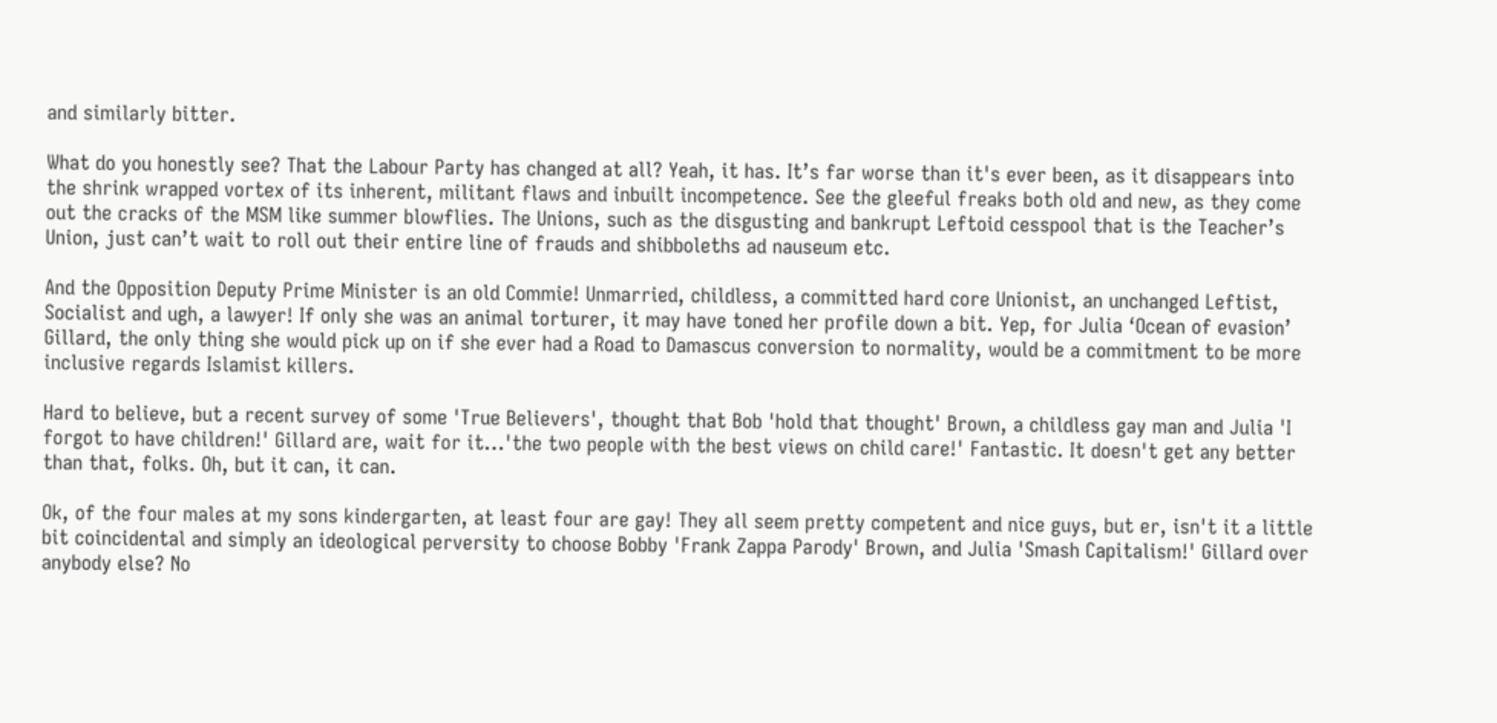and similarly bitter.

What do you honestly see? That the Labour Party has changed at all? Yeah, it has. It’s far worse than it's ever been, as it disappears into the shrink wrapped vortex of its inherent, militant flaws and inbuilt incompetence. See the gleeful freaks both old and new, as they come out the cracks of the MSM like summer blowflies. The Unions, such as the disgusting and bankrupt Leftoid cesspool that is the Teacher’s Union, just can’t wait to roll out their entire line of frauds and shibboleths ad nauseum etc.

And the Opposition Deputy Prime Minister is an old Commie! Unmarried, childless, a committed hard core Unionist, an unchanged Leftist, Socialist and ugh, a lawyer! If only she was an animal torturer, it may have toned her profile down a bit. Yep, for Julia ‘Ocean of evasion’ Gillard, the only thing she would pick up on if she ever had a Road to Damascus conversion to normality, would be a commitment to be more inclusive regards Islamist killers.

Hard to believe, but a recent survey of some 'True Believers', thought that Bob 'hold that thought' Brown, a childless gay man and Julia 'I forgot to have children!' Gillard are, wait for it...'the two people with the best views on child care!' Fantastic. It doesn't get any better than that, folks. Oh, but it can, it can.

Ok, of the four males at my sons kindergarten, at least four are gay! They all seem pretty competent and nice guys, but er, isn't it a little bit coincidental and simply an ideological perversity to choose Bobby 'Frank Zappa Parody' Brown, and Julia 'Smash Capitalism!' Gillard over anybody else? No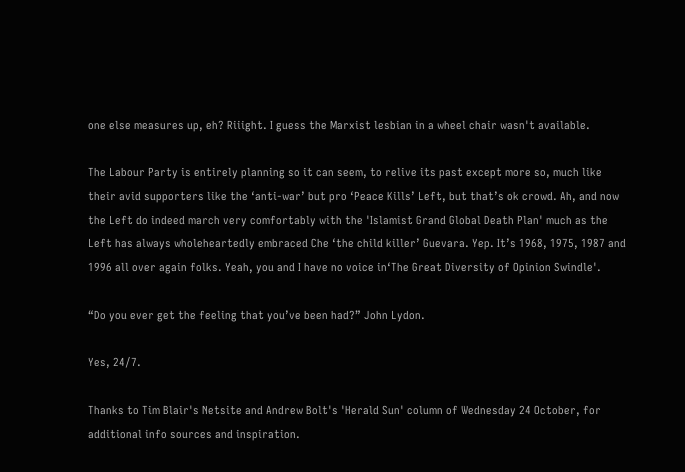one else measures up, eh? Riiight. I guess the Marxist lesbian in a wheel chair wasn't available.

The Labour Party is entirely planning so it can seem, to relive its past except more so, much like their avid supporters like the ‘anti-war’ but pro ‘Peace Kills’ Left, but that’s ok crowd. Ah, and now the Left do indeed march very comfortably with the 'Islamist Grand Global Death Plan' much as the Left has always wholeheartedly embraced Che ‘the child killer’ Guevara. Yep. It’s 1968, 1975, 1987 and 1996 all over again folks. Yeah, you and I have no voice in‘The Great Diversity of Opinion Swindle'.

“Do you ever get the feeling that you’ve been had?” John Lydon.

Yes, 24/7.

Thanks to Tim Blair's Netsite and Andrew Bolt's 'Herald Sun' column of Wednesday 24 October, for additional info sources and inspiration.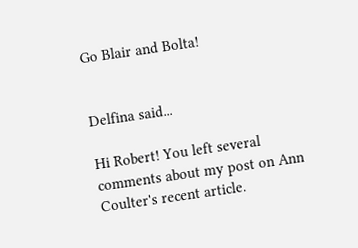Go Blair and Bolta!


Delfina said...

Hi Robert! You left several comments about my post on Ann Coulter's recent article.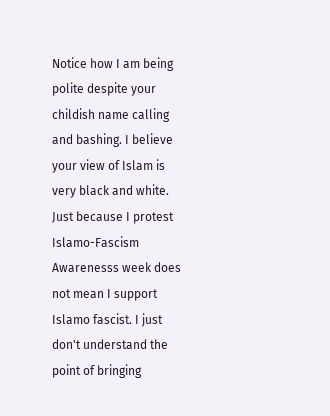Notice how I am being polite despite your childish name calling and bashing. I believe your view of Islam is very black and white. Just because I protest Islamo-Fascism Awarenesss week does not mean I support Islamo fascist. I just don't understand the point of bringing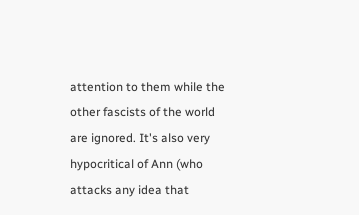attention to them while the other fascists of the world are ignored. It's also very hypocritical of Ann (who attacks any idea that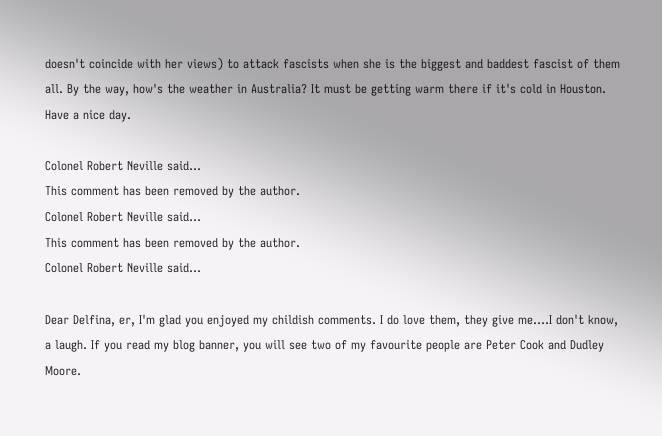doesn't coincide with her views) to attack fascists when she is the biggest and baddest fascist of them all. By the way, how's the weather in Australia? It must be getting warm there if it's cold in Houston. Have a nice day.

Colonel Robert Neville said...
This comment has been removed by the author.
Colonel Robert Neville said...
This comment has been removed by the author.
Colonel Robert Neville said...

Dear Delfina, er, I'm glad you enjoyed my childish comments. I do love them, they give me....I don't know, a laugh. If you read my blog banner, you will see two of my favourite people are Peter Cook and Dudley Moore.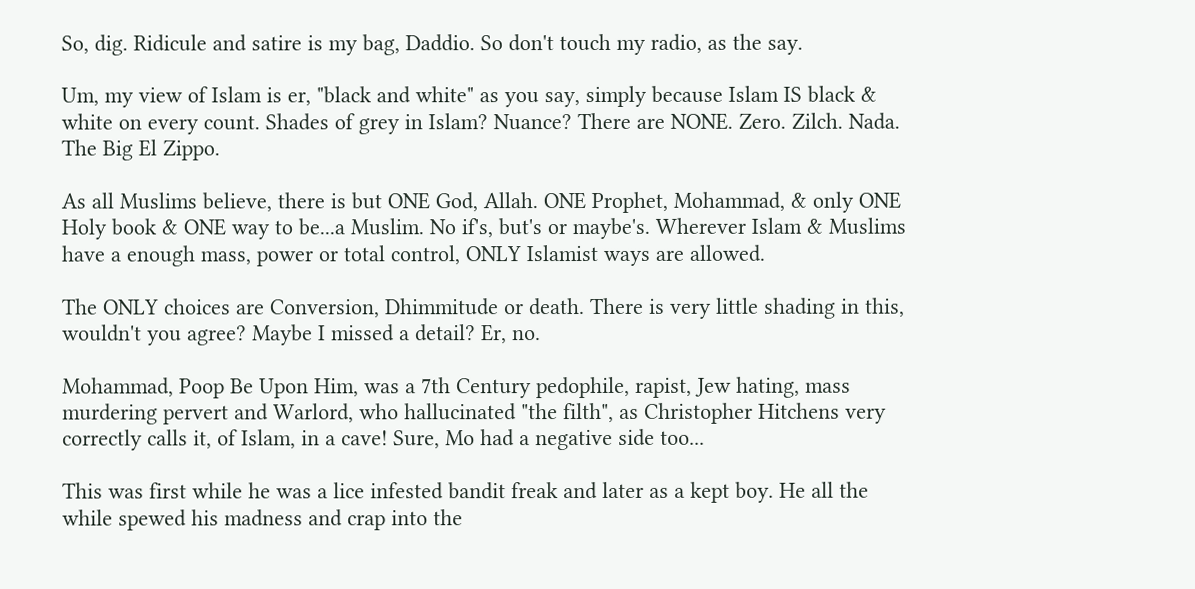So, dig. Ridicule and satire is my bag, Daddio. So don't touch my radio, as the say.

Um, my view of Islam is er, "black and white" as you say, simply because Islam IS black & white on every count. Shades of grey in Islam? Nuance? There are NONE. Zero. Zilch. Nada. The Big El Zippo.

As all Muslims believe, there is but ONE God, Allah. ONE Prophet, Mohammad, & only ONE Holy book & ONE way to be...a Muslim. No if's, but's or maybe's. Wherever Islam & Muslims have a enough mass, power or total control, ONLY Islamist ways are allowed.

The ONLY choices are Conversion, Dhimmitude or death. There is very little shading in this, wouldn't you agree? Maybe I missed a detail? Er, no.

Mohammad, Poop Be Upon Him, was a 7th Century pedophile, rapist, Jew hating, mass murdering pervert and Warlord, who hallucinated "the filth", as Christopher Hitchens very correctly calls it, of Islam, in a cave! Sure, Mo had a negative side too...

This was first while he was a lice infested bandit freak and later as a kept boy. He all the while spewed his madness and crap into the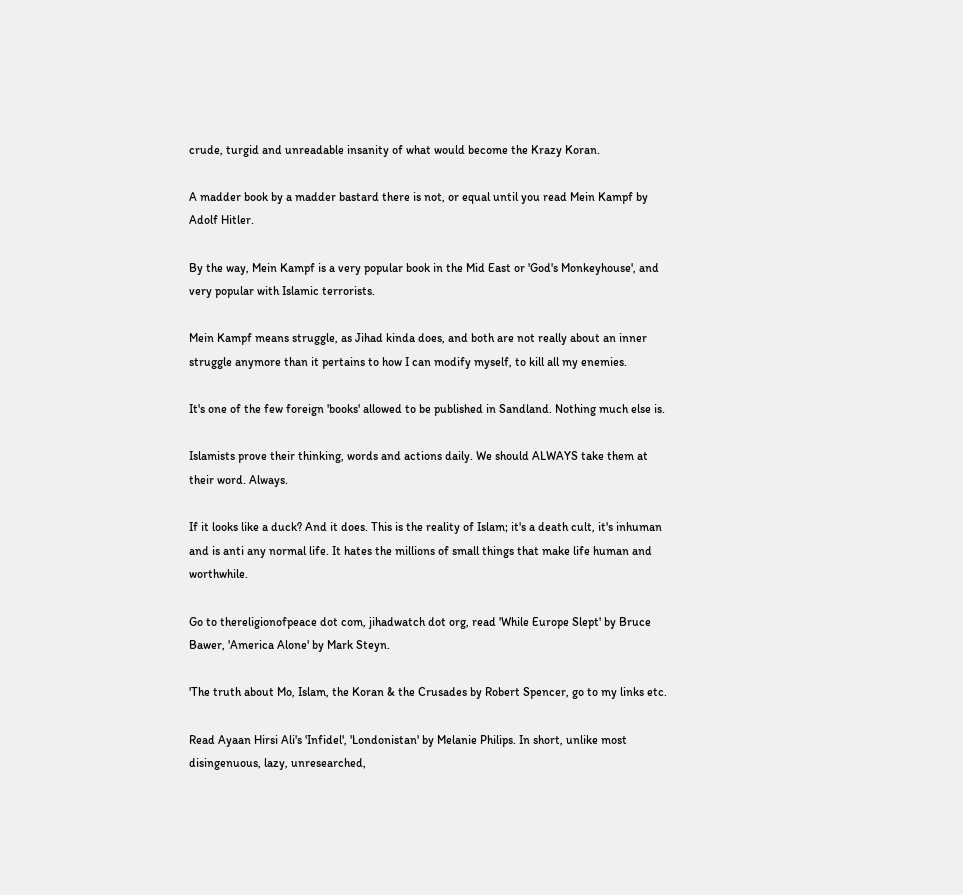crude, turgid and unreadable insanity of what would become the Krazy Koran.

A madder book by a madder bastard there is not, or equal until you read Mein Kampf by Adolf Hitler.

By the way, Mein Kampf is a very popular book in the Mid East or 'God's Monkeyhouse', and very popular with Islamic terrorists.

Mein Kampf means struggle, as Jihad kinda does, and both are not really about an inner struggle anymore than it pertains to how I can modify myself, to kill all my enemies.

It's one of the few foreign 'books' allowed to be published in Sandland. Nothing much else is.

Islamists prove their thinking, words and actions daily. We should ALWAYS take them at their word. Always.

If it looks like a duck? And it does. This is the reality of Islam; it's a death cult, it's inhuman and is anti any normal life. It hates the millions of small things that make life human and worthwhile.

Go to thereligionofpeace dot com, jihadwatch dot org, read 'While Europe Slept' by Bruce Bawer, 'America Alone' by Mark Steyn.

'The truth about Mo, Islam, the Koran & the Crusades by Robert Spencer, go to my links etc.

Read Ayaan Hirsi Ali's 'Infidel', 'Londonistan' by Melanie Philips. In short, unlike most disingenuous, lazy, unresearched,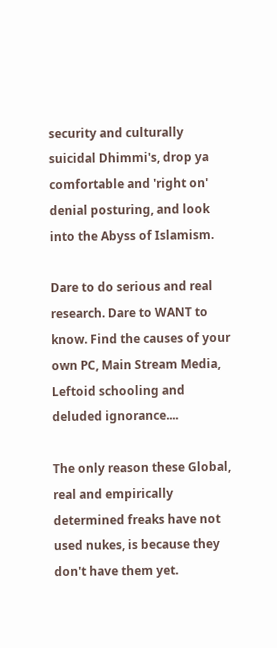security and culturally suicidal Dhimmi's, drop ya comfortable and 'right on' denial posturing, and look into the Abyss of Islamism.

Dare to do serious and real research. Dare to WANT to know. Find the causes of your own PC, Main Stream Media, Leftoid schooling and deluded ignorance....

The only reason these Global, real and empirically determined freaks have not used nukes, is because they don't have them yet.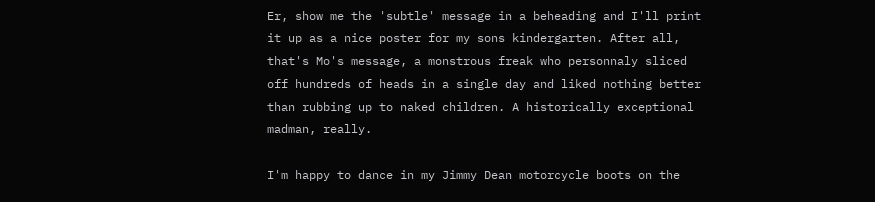Er, show me the 'subtle' message in a beheading and I'll print it up as a nice poster for my sons kindergarten. After all, that's Mo's message, a monstrous freak who personnaly sliced off hundreds of heads in a single day and liked nothing better than rubbing up to naked children. A historically exceptional madman, really.

I'm happy to dance in my Jimmy Dean motorcycle boots on the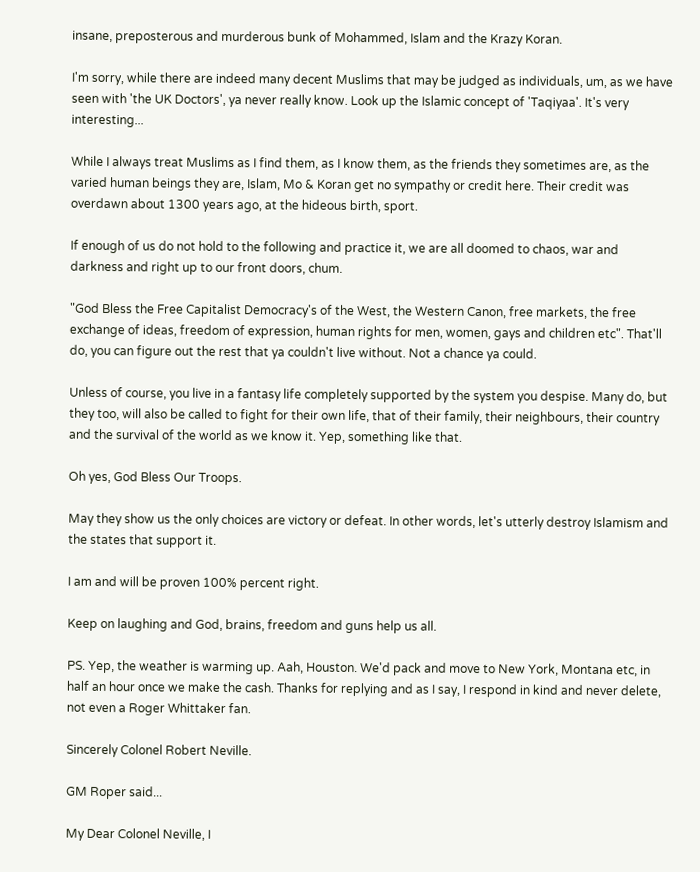insane, preposterous and murderous bunk of Mohammed, Islam and the Krazy Koran.

I'm sorry, while there are indeed many decent Muslims that may be judged as individuals, um, as we have seen with 'the UK Doctors', ya never really know. Look up the Islamic concept of 'Taqiyaa'. It's very interesting...

While I always treat Muslims as I find them, as I know them, as the friends they sometimes are, as the varied human beings they are, Islam, Mo & Koran get no sympathy or credit here. Their credit was overdawn about 1300 years ago, at the hideous birth, sport.

If enough of us do not hold to the following and practice it, we are all doomed to chaos, war and darkness and right up to our front doors, chum.

"God Bless the Free Capitalist Democracy's of the West, the Western Canon, free markets, the free exchange of ideas, freedom of expression, human rights for men, women, gays and children etc". That'll do, you can figure out the rest that ya couldn't live without. Not a chance ya could.

Unless of course, you live in a fantasy life completely supported by the system you despise. Many do, but they too, will also be called to fight for their own life, that of their family, their neighbours, their country and the survival of the world as we know it. Yep, something like that.

Oh yes, God Bless Our Troops.

May they show us the only choices are victory or defeat. In other words, let's utterly destroy Islamism and the states that support it.

I am and will be proven 100% percent right.

Keep on laughing and God, brains, freedom and guns help us all.

PS. Yep, the weather is warming up. Aah, Houston. We'd pack and move to New York, Montana etc, in half an hour once we make the cash. Thanks for replying and as I say, I respond in kind and never delete, not even a Roger Whittaker fan.

Sincerely Colonel Robert Neville.

GM Roper said...

My Dear Colonel Neville, I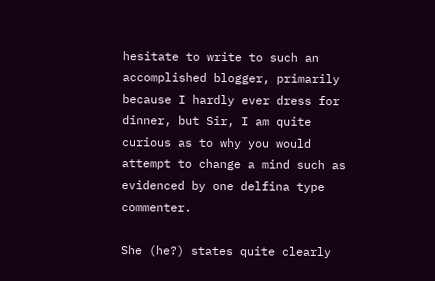hesitate to write to such an accomplished blogger, primarily because I hardly ever dress for dinner, but Sir, I am quite curious as to why you would attempt to change a mind such as evidenced by one delfina type commenter.

She (he?) states quite clearly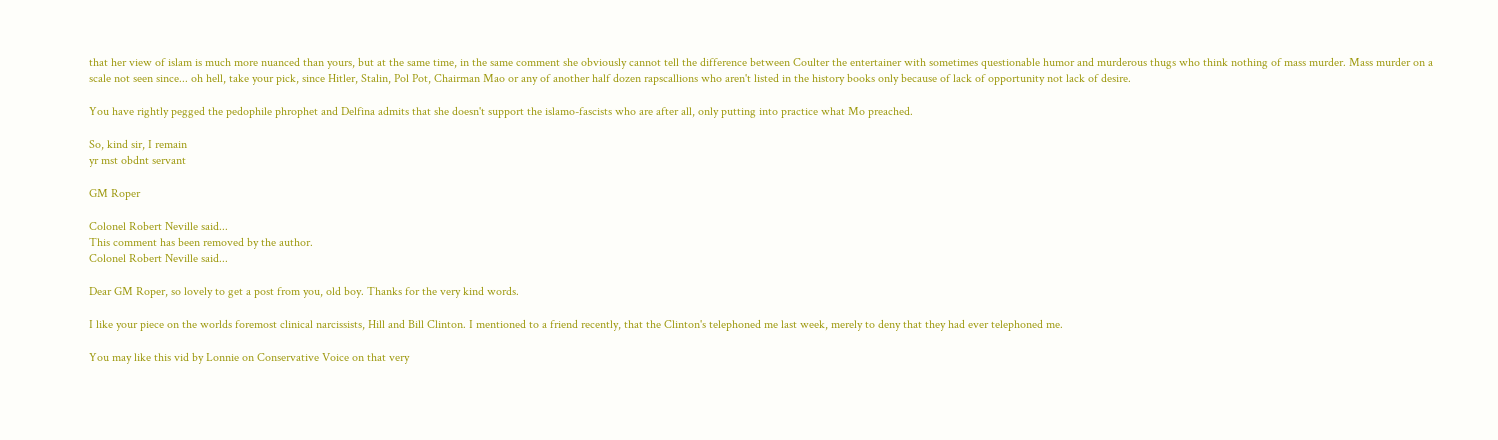that her view of islam is much more nuanced than yours, but at the same time, in the same comment she obviously cannot tell the difference between Coulter the entertainer with sometimes questionable humor and murderous thugs who think nothing of mass murder. Mass murder on a scale not seen since... oh hell, take your pick, since Hitler, Stalin, Pol Pot, Chairman Mao or any of another half dozen rapscallions who aren't listed in the history books only because of lack of opportunity not lack of desire.

You have rightly pegged the pedophile phrophet and Delfina admits that she doesn't support the islamo-fascists who are after all, only putting into practice what Mo preached.

So, kind sir, I remain
yr mst obdnt servant

GM Roper

Colonel Robert Neville said...
This comment has been removed by the author.
Colonel Robert Neville said...

Dear GM Roper, so lovely to get a post from you, old boy. Thanks for the very kind words.

I like your piece on the worlds foremost clinical narcissists, Hill and Bill Clinton. I mentioned to a friend recently, that the Clinton's telephoned me last week, merely to deny that they had ever telephoned me.

You may like this vid by Lonnie on Conservative Voice on that very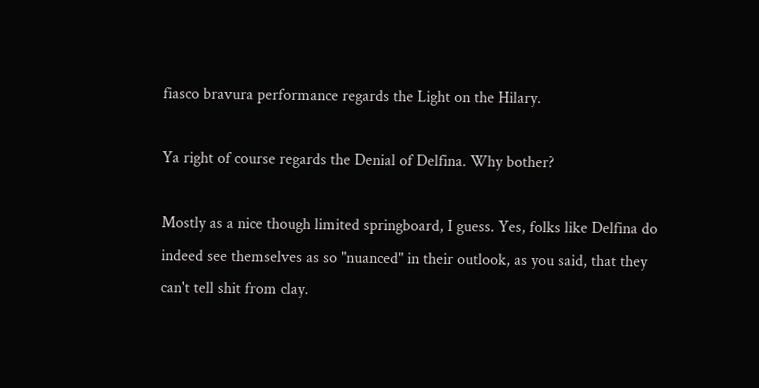fiasco bravura performance regards the Light on the Hilary.

Ya right of course regards the Denial of Delfina. Why bother?

Mostly as a nice though limited springboard, I guess. Yes, folks like Delfina do indeed see themselves as so "nuanced" in their outlook, as you said, that they can't tell shit from clay.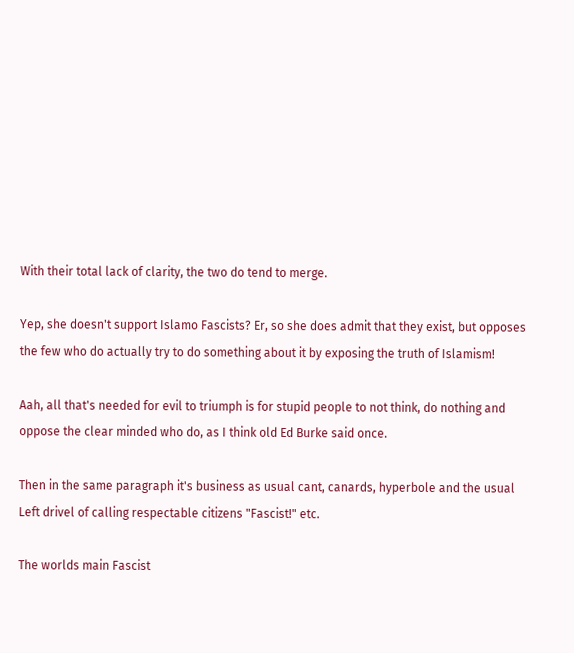With their total lack of clarity, the two do tend to merge.

Yep, she doesn't support Islamo Fascists? Er, so she does admit that they exist, but opposes the few who do actually try to do something about it by exposing the truth of Islamism!

Aah, all that's needed for evil to triumph is for stupid people to not think, do nothing and oppose the clear minded who do, as I think old Ed Burke said once.

Then in the same paragraph it's business as usual cant, canards, hyperbole and the usual Left drivel of calling respectable citizens "Fascist!" etc.

The worlds main Fascist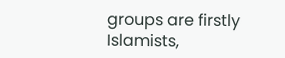groups are firstly Islamists,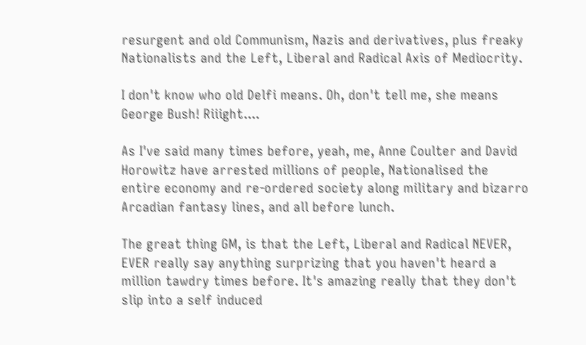resurgent and old Communism, Nazis and derivatives, plus freaky Nationalists and the Left, Liberal and Radical Axis of Mediocrity.

I don't know who old Delfi means. Oh, don't tell me, she means George Bush! Riiight....

As I've said many times before, yeah, me, Anne Coulter and David Horowitz have arrested millions of people, Nationalised the entire economy and re-ordered society along military and bizarro Arcadian fantasy lines, and all before lunch.

The great thing GM, is that the Left, Liberal and Radical NEVER, EVER really say anything surprizing that you haven't heard a million tawdry times before. It's amazing really that they don't slip into a self induced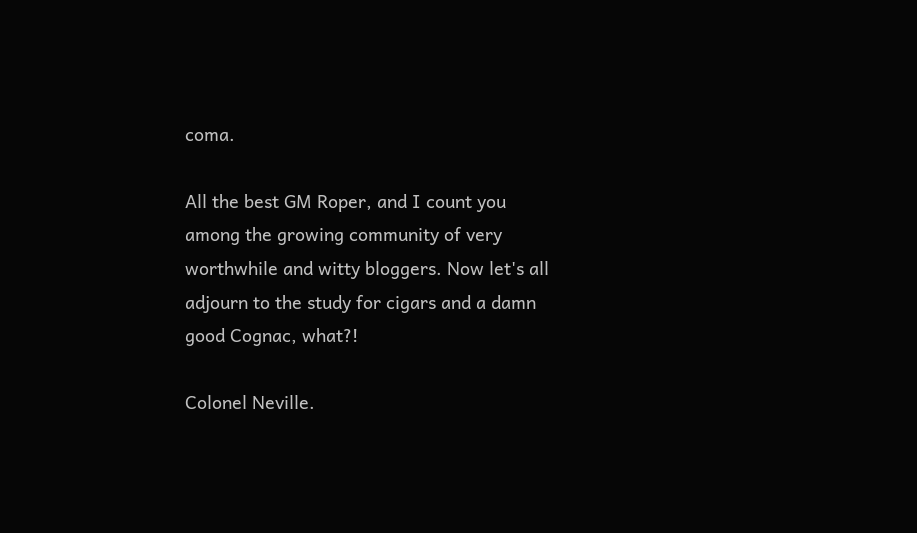coma.

All the best GM Roper, and I count you among the growing community of very worthwhile and witty bloggers. Now let's all adjourn to the study for cigars and a damn good Cognac, what?!

Colonel Neville.